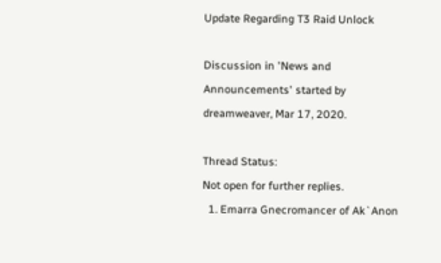Update Regarding T3 Raid Unlock

Discussion in 'News and Announcements' started by dreamweaver, Mar 17, 2020.

Thread Status:
Not open for further replies.
  1. Emarra Gnecromancer of Ak`Anon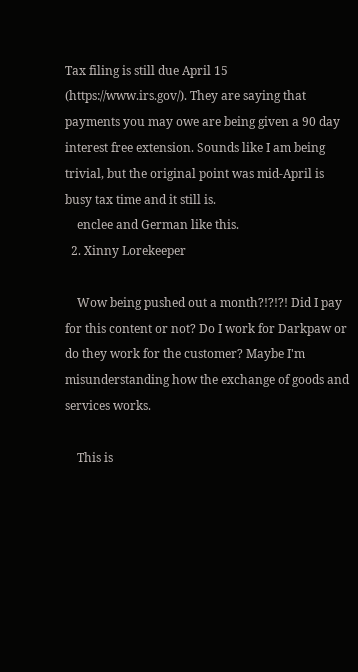Tax filing is still due April 15 (https://www.irs.gov/). They are saying that payments you may owe are being given a 90 day interest free extension. Sounds like I am being trivial, but the original point was mid-April is busy tax time and it still is.
    enclee and German like this.
  2. Xinny Lorekeeper

    Wow being pushed out a month?!?!?! Did I pay for this content or not? Do I work for Darkpaw or do they work for the customer? Maybe I'm misunderstanding how the exchange of goods and services works.

    This is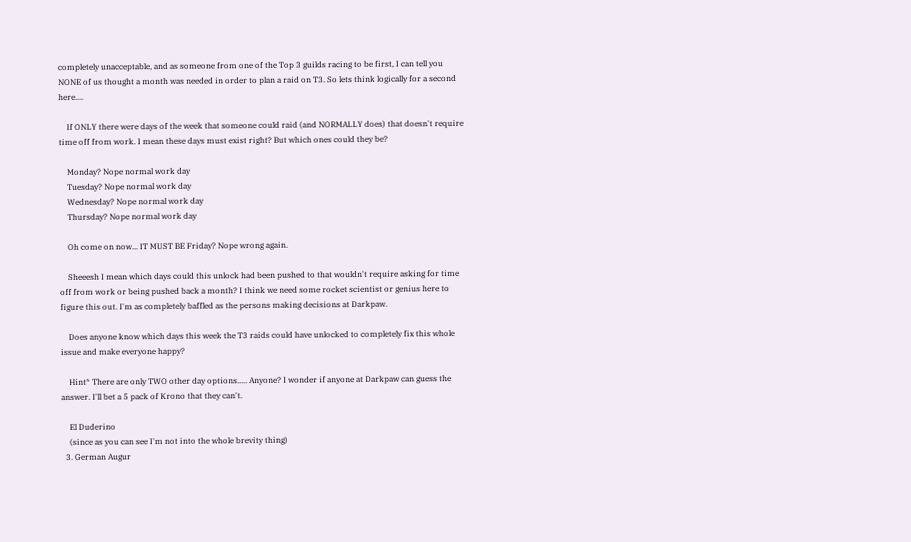completely unacceptable, and as someone from one of the Top 3 guilds racing to be first, I can tell you NONE of us thought a month was needed in order to plan a raid on T3. So lets think logically for a second here....

    If ONLY there were days of the week that someone could raid (and NORMALLY does) that doesn't require time off from work. I mean these days must exist right? But which ones could they be?

    Monday? Nope normal work day
    Tuesday? Nope normal work day
    Wednesday? Nope normal work day
    Thursday? Nope normal work day

    Oh come on now... IT MUST BE Friday? Nope wrong again.

    Sheeesh I mean which days could this unlock had been pushed to that wouldn't require asking for time off from work or being pushed back a month? I think we need some rocket scientist or genius here to figure this out. I'm as completely baffled as the persons making decisions at Darkpaw.

    Does anyone know which days this week the T3 raids could have unlocked to completely fix this whole issue and make everyone happy?

    Hint* There are only TWO other day options..... Anyone? I wonder if anyone at Darkpaw can guess the answer. I'll bet a 5 pack of Krono that they can't.

    El Duderino
    (since as you can see I'm not into the whole brevity thing)
  3. German Augur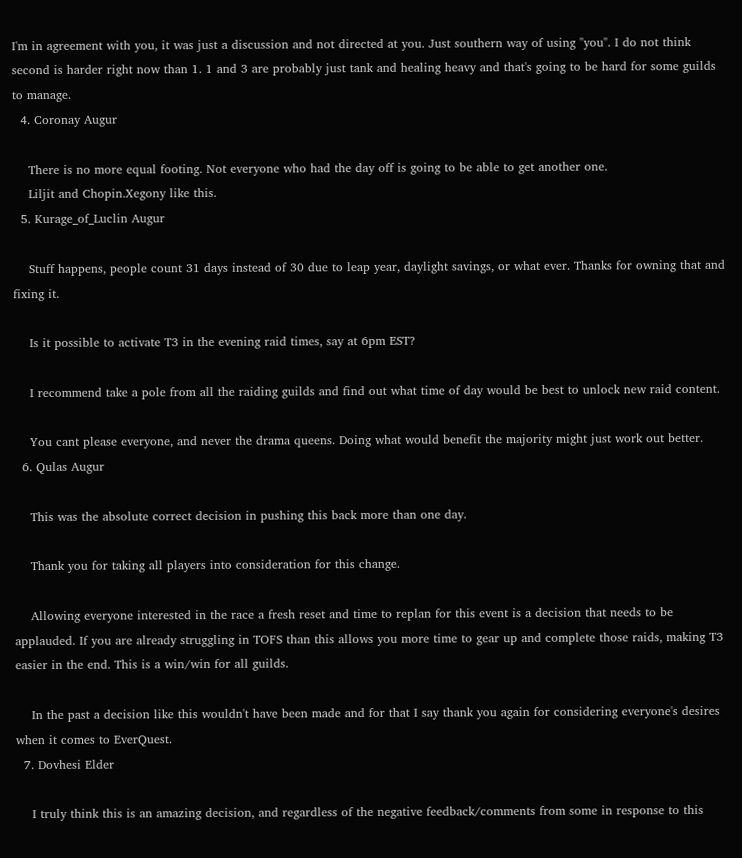I'm in agreement with you, it was just a discussion and not directed at you. Just southern way of using "you". I do not think second is harder right now than 1. 1 and 3 are probably just tank and healing heavy and that's going to be hard for some guilds to manage.
  4. Coronay Augur

    There is no more equal footing. Not everyone who had the day off is going to be able to get another one.
    Liljit and Chopin.Xegony like this.
  5. Kurage_of_Luclin Augur

    Stuff happens, people count 31 days instead of 30 due to leap year, daylight savings, or what ever. Thanks for owning that and fixing it.

    Is it possible to activate T3 in the evening raid times, say at 6pm EST?

    I recommend take a pole from all the raiding guilds and find out what time of day would be best to unlock new raid content.

    You cant please everyone, and never the drama queens. Doing what would benefit the majority might just work out better.
  6. Qulas Augur

    This was the absolute correct decision in pushing this back more than one day.

    Thank you for taking all players into consideration for this change.

    Allowing everyone interested in the race a fresh reset and time to replan for this event is a decision that needs to be applauded. If you are already struggling in TOFS than this allows you more time to gear up and complete those raids, making T3 easier in the end. This is a win/win for all guilds.

    In the past a decision like this wouldn't have been made and for that I say thank you again for considering everyone's desires when it comes to EverQuest.
  7. Dovhesi Elder

    I truly think this is an amazing decision, and regardless of the negative feedback/comments from some in response to this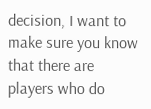decision, I want to make sure you know that there are players who do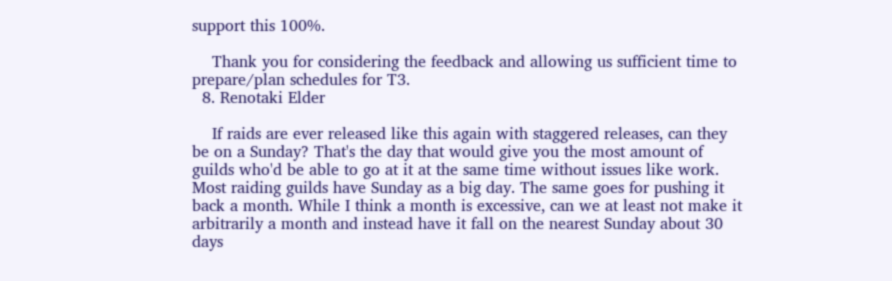support this 100%.

    Thank you for considering the feedback and allowing us sufficient time to prepare/plan schedules for T3.
  8. Renotaki Elder

    If raids are ever released like this again with staggered releases, can they be on a Sunday? That's the day that would give you the most amount of guilds who'd be able to go at it at the same time without issues like work. Most raiding guilds have Sunday as a big day. The same goes for pushing it back a month. While I think a month is excessive, can we at least not make it arbitrarily a month and instead have it fall on the nearest Sunday about 30 days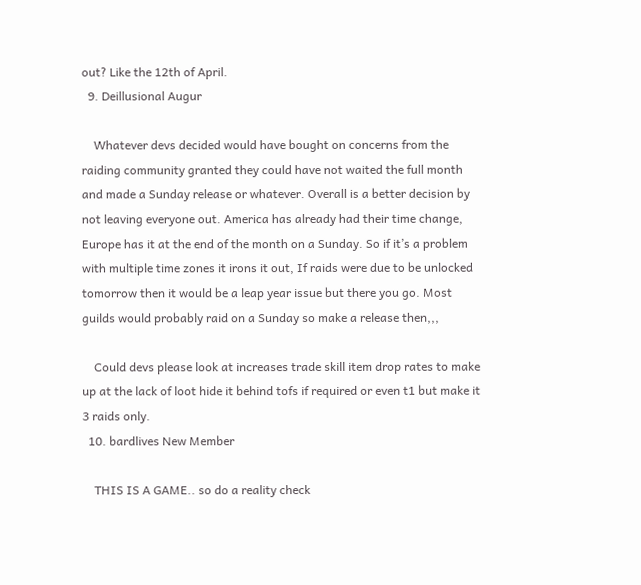out? Like the 12th of April.
  9. Deillusional Augur

    Whatever devs decided would have bought on concerns from the raiding community granted they could have not waited the full month and made a Sunday release or whatever. Overall is a better decision by not leaving everyone out. America has already had their time change, Europe has it at the end of the month on a Sunday. So if it’s a problem with multiple time zones it irons it out, If raids were due to be unlocked tomorrow then it would be a leap year issue but there you go. Most guilds would probably raid on a Sunday so make a release then,,,

    Could devs please look at increases trade skill item drop rates to make up at the lack of loot hide it behind tofs if required or even t1 but make it 3 raids only.
  10. bardlives New Member

    THIS IS A GAME.. so do a reality check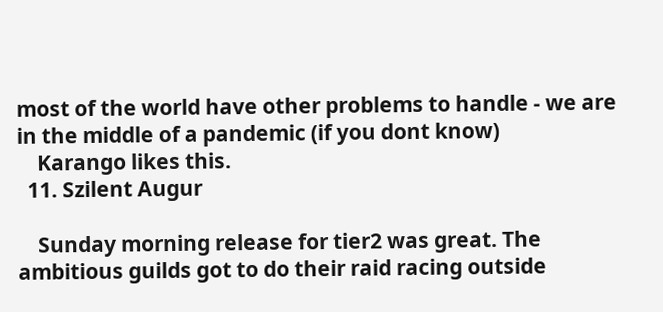most of the world have other problems to handle - we are in the middle of a pandemic (if you dont know)
    Karango likes this.
  11. Szilent Augur

    Sunday morning release for tier2 was great. The ambitious guilds got to do their raid racing outside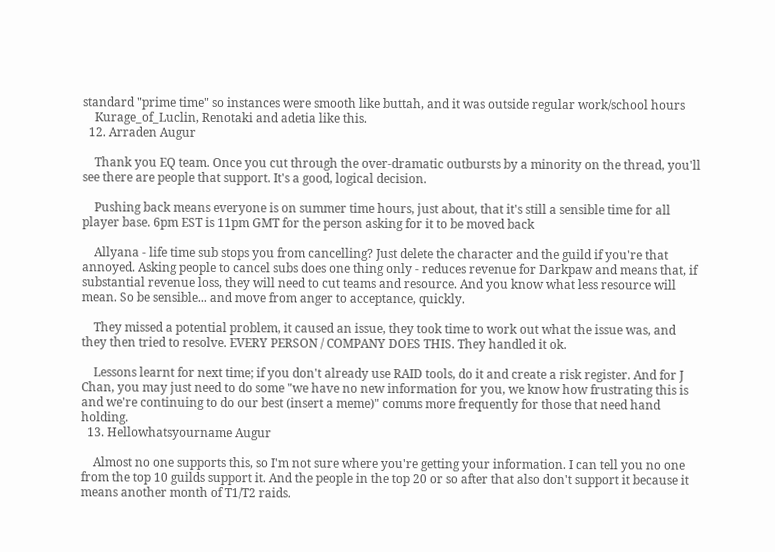standard "prime time" so instances were smooth like buttah, and it was outside regular work/school hours
    Kurage_of_Luclin, Renotaki and adetia like this.
  12. Arraden Augur

    Thank you EQ team. Once you cut through the over-dramatic outbursts by a minority on the thread, you'll see there are people that support. It's a good, logical decision.

    Pushing back means everyone is on summer time hours, just about, that it's still a sensible time for all player base. 6pm EST is 11pm GMT for the person asking for it to be moved back

    Allyana - life time sub stops you from cancelling? Just delete the character and the guild if you're that annoyed. Asking people to cancel subs does one thing only - reduces revenue for Darkpaw and means that, if substantial revenue loss, they will need to cut teams and resource. And you know what less resource will mean. So be sensible... and move from anger to acceptance, quickly.

    They missed a potential problem, it caused an issue, they took time to work out what the issue was, and they then tried to resolve. EVERY PERSON / COMPANY DOES THIS. They handled it ok.

    Lessons learnt for next time; if you don't already use RAID tools, do it and create a risk register. And for J Chan, you may just need to do some "we have no new information for you, we know how frustrating this is and we're continuing to do our best (insert a meme)" comms more frequently for those that need hand holding.
  13. Hellowhatsyourname Augur

    Almost no one supports this, so I'm not sure where you're getting your information. I can tell you no one from the top 10 guilds support it. And the people in the top 20 or so after that also don't support it because it means another month of T1/T2 raids.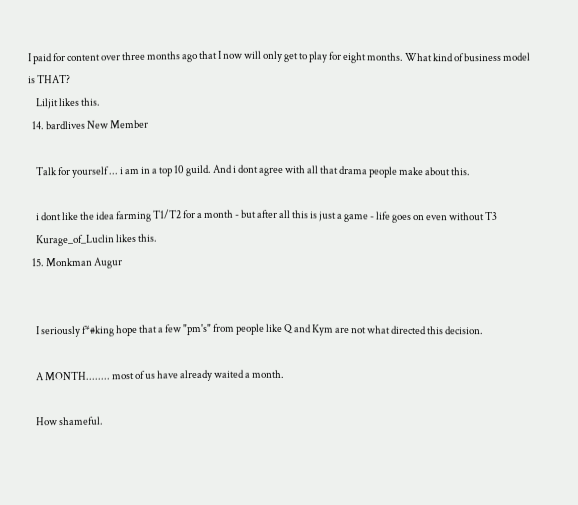I paid for content over three months ago that I now will only get to play for eight months. What kind of business model is THAT?
    Liljit likes this.
  14. bardlives New Member

    Talk for yourself ... i am in a top 10 guild. And i dont agree with all that drama people make about this.

    i dont like the idea farming T1/T2 for a month - but after all this is just a game - life goes on even without T3
    Kurage_of_Luclin likes this.
  15. Monkman Augur


    I seriously f*#king hope that a few "pm's" from people like Q and Kym are not what directed this decision.

    A MONTH........ most of us have already waited a month.

    How shameful.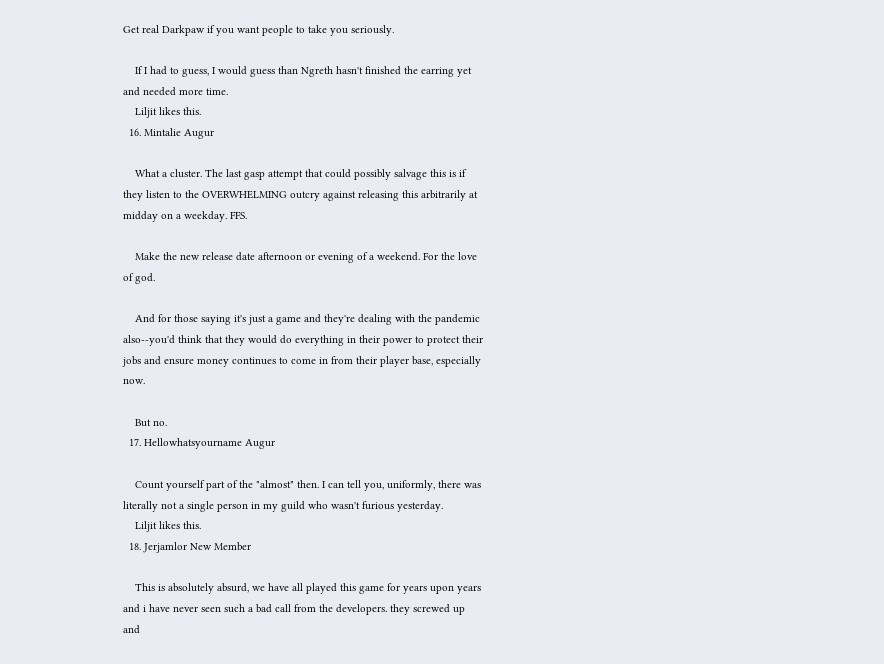Get real Darkpaw if you want people to take you seriously.

    If I had to guess, I would guess than Ngreth hasn't finished the earring yet and needed more time.
    Liljit likes this.
  16. Mintalie Augur

    What a cluster. The last gasp attempt that could possibly salvage this is if they listen to the OVERWHELMING outcry against releasing this arbitrarily at midday on a weekday. FFS.

    Make the new release date afternoon or evening of a weekend. For the love of god.

    And for those saying it's just a game and they're dealing with the pandemic also--you'd think that they would do everything in their power to protect their jobs and ensure money continues to come in from their player base, especially now.

    But no.
  17. Hellowhatsyourname Augur

    Count yourself part of the "almost" then. I can tell you, uniformly, there was literally not a single person in my guild who wasn't furious yesterday.
    Liljit likes this.
  18. Jerjamlor New Member

    This is absolutely absurd, we have all played this game for years upon years and i have never seen such a bad call from the developers. they screwed up and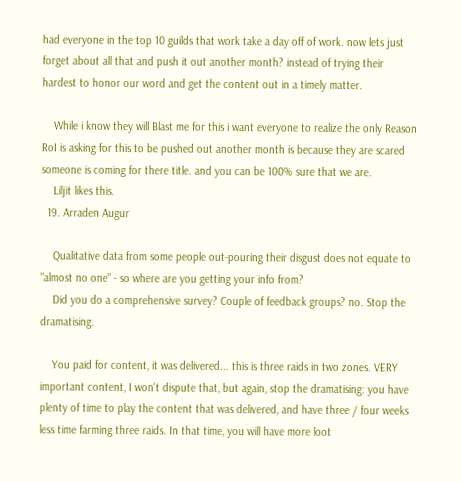had everyone in the top 10 guilds that work take a day off of work. now lets just forget about all that and push it out another month? instead of trying their hardest to honor our word and get the content out in a timely matter.

    While i know they will Blast me for this i want everyone to realize the only Reason RoI is asking for this to be pushed out another month is because they are scared someone is coming for there title. and you can be 100% sure that we are.
    Liljit likes this.
  19. Arraden Augur

    Qualitative data from some people out-pouring their disgust does not equate to "almost no one" - so where are you getting your info from?
    Did you do a comprehensive survey? Couple of feedback groups? no. Stop the dramatising.

    You paid for content, it was delivered... this is three raids in two zones. VERY important content, I won't dispute that, but again, stop the dramatising: you have plenty of time to play the content that was delivered, and have three / four weeks less time farming three raids. In that time, you will have more loot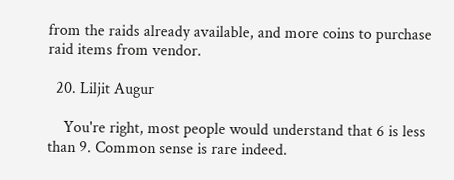from the raids already available, and more coins to purchase raid items from vendor.

  20. Liljit Augur

    You're right, most people would understand that 6 is less than 9. Common sense is rare indeed.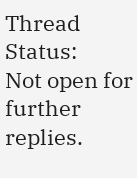Thread Status:
Not open for further replies.